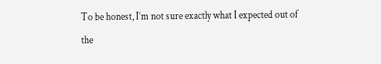To be honest, I’m not sure exactly what I expected out of the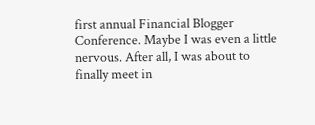first annual Financial Blogger Conference. Maybe I was even a little nervous. After all, I was about to finally meet in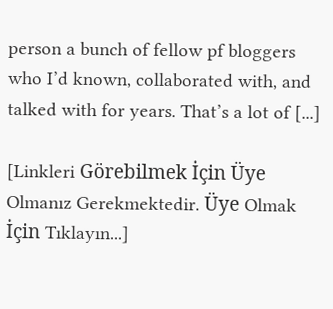person a bunch of fellow pf bloggers who I’d known, collaborated with, and talked with for years. That’s a lot of [...]

[Linkleri Görebilmek İçin Üye Olmanız Gerekmektedir. Üye Olmak İçin Tıklayın...]